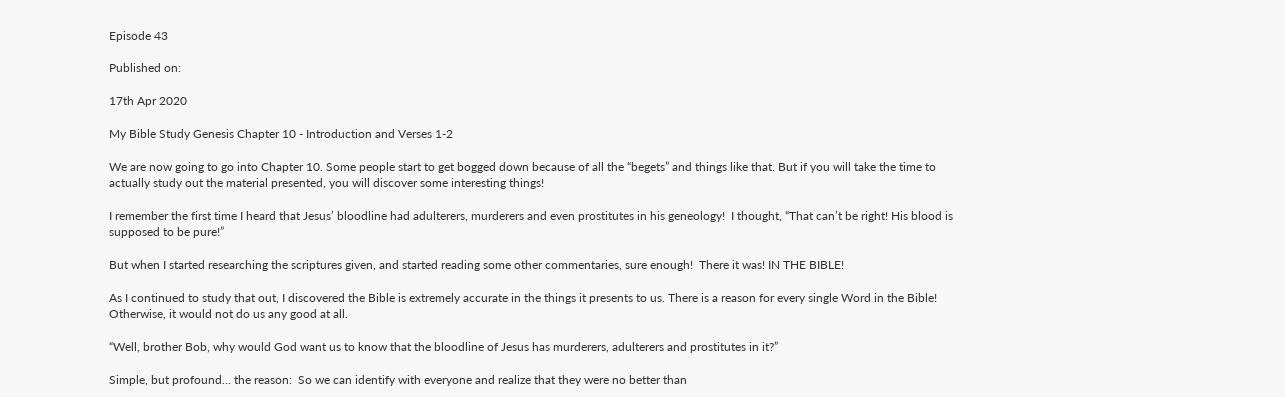Episode 43

Published on:

17th Apr 2020

My Bible Study Genesis Chapter 10 - Introduction and Verses 1-2

We are now going to go into Chapter 10. Some people start to get bogged down because of all the “begets” and things like that. But if you will take the time to actually study out the material presented, you will discover some interesting things!

I remember the first time I heard that Jesus’ bloodline had adulterers, murderers and even prostitutes in his geneology!  I thought, “That can’t be right! His blood is supposed to be pure!”

But when I started researching the scriptures given, and started reading some other commentaries, sure enough!  There it was! IN THE BIBLE!

As I continued to study that out, I discovered the Bible is extremely accurate in the things it presents to us. There is a reason for every single Word in the Bible! Otherwise, it would not do us any good at all.

“Well, brother Bob, why would God want us to know that the bloodline of Jesus has murderers, adulterers and prostitutes in it?”

Simple, but profound… the reason:  So we can identify with everyone and realize that they were no better than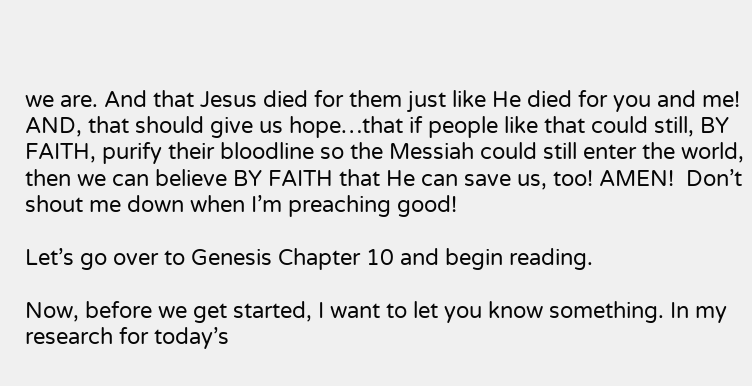we are. And that Jesus died for them just like He died for you and me!  AND, that should give us hope…that if people like that could still, BY FAITH, purify their bloodline so the Messiah could still enter the world, then we can believe BY FAITH that He can save us, too! AMEN!  Don’t shout me down when I’m preaching good!

Let’s go over to Genesis Chapter 10 and begin reading.

Now, before we get started, I want to let you know something. In my research for today’s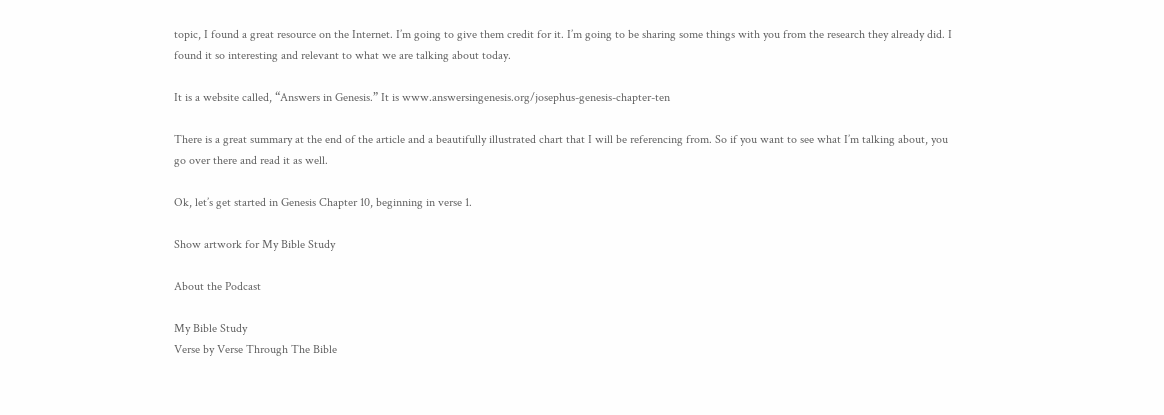topic, I found a great resource on the Internet. I’m going to give them credit for it. I’m going to be sharing some things with you from the research they already did. I found it so interesting and relevant to what we are talking about today.

It is a website called, “Answers in Genesis.” It is www.answersingenesis.org/josephus-genesis-chapter-ten

There is a great summary at the end of the article and a beautifully illustrated chart that I will be referencing from. So if you want to see what I’m talking about, you go over there and read it as well.

Ok, let’s get started in Genesis Chapter 10, beginning in verse 1.

Show artwork for My Bible Study

About the Podcast

My Bible Study
Verse by Verse Through The Bible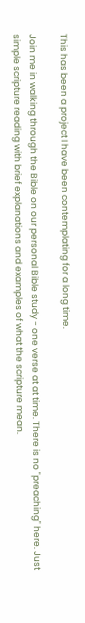This has been a project I have been contemplating for a long time.

Join me in walking through the Bible on our personal Bible study - one verse at at time. There is no "preaching" here. Just simple scripture reading with brief explanations and examples of what the scripture mean.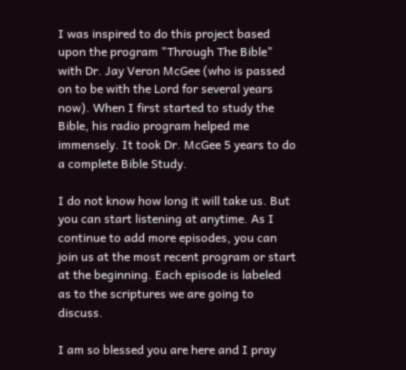I was inspired to do this project based upon the program "Through The Bible" with Dr. Jay Veron McGee (who is passed on to be with the Lord for several years now). When I first started to study the Bible, his radio program helped me immensely. It took Dr. McGee 5 years to do a complete Bible Study.

I do not know how long it will take us. But you can start listening at anytime. As I continue to add more episodes, you can join us at the most recent program or start at the beginning. Each episode is labeled as to the scriptures we are going to discuss.

I am so blessed you are here and I pray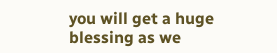you will get a huge blessing as we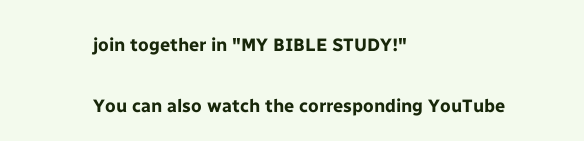join together in "MY BIBLE STUDY!"

You can also watch the corresponding YouTube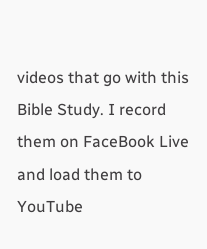videos that go with this Bible Study. I record them on FaceBook Live and load them to YouTube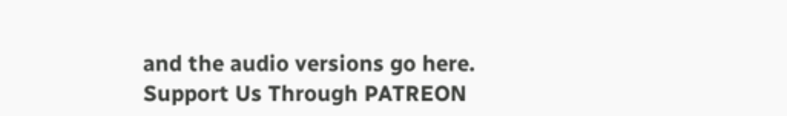and the audio versions go here.
Support Us Through PATREON